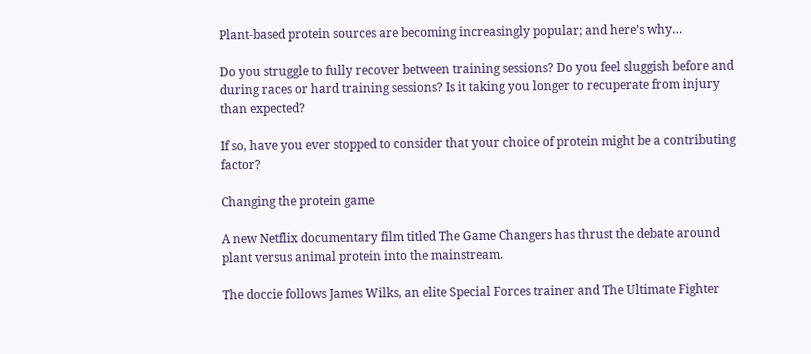Plant-based protein sources are becoming increasingly popular; and here’s why…

Do you struggle to fully recover between training sessions? Do you feel sluggish before and during races or hard training sessions? Is it taking you longer to recuperate from injury than expected?

If so, have you ever stopped to consider that your choice of protein might be a contributing factor?

Changing the protein game

A new Netflix documentary film titled The Game Changers has thrust the debate around plant versus animal protein into the mainstream.

The doccie follows James Wilks, an elite Special Forces trainer and The Ultimate Fighter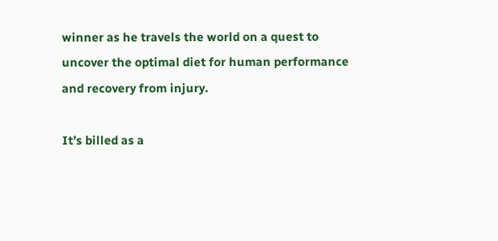winner as he travels the world on a quest to uncover the optimal diet for human performance and recovery from injury.

It’s billed as a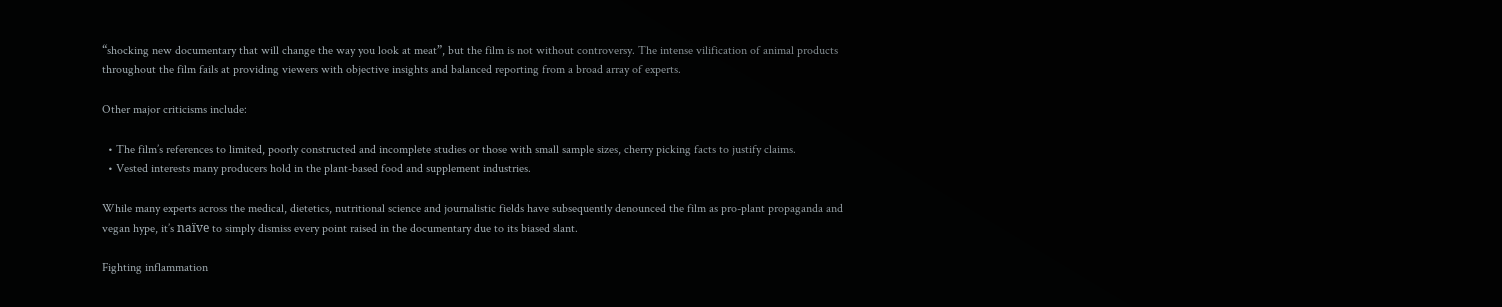“shocking new documentary that will change the way you look at meat”, but the film is not without controversy. The intense vilification of animal products throughout the film fails at providing viewers with objective insights and balanced reporting from a broad array of experts.

Other major criticisms include:

  • The film’s references to limited, poorly constructed and incomplete studies or those with small sample sizes, cherry picking facts to justify claims.
  • Vested interests many producers hold in the plant-based food and supplement industries.

While many experts across the medical, dietetics, nutritional science and journalistic fields have subsequently denounced the film as pro-plant propaganda and vegan hype, it’s naïve to simply dismiss every point raised in the documentary due to its biased slant.

Fighting inflammation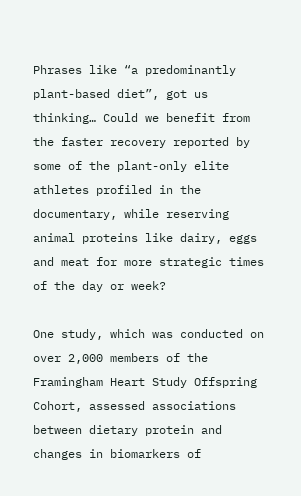Phrases like “a predominantly plant-based diet”, got us thinking… Could we benefit from the faster recovery reported by some of the plant-only elite athletes profiled in the documentary, while reserving animal proteins like dairy, eggs and meat for more strategic times of the day or week?

One study, which was conducted on over 2,000 members of the Framingham Heart Study Offspring Cohort, assessed associations between dietary protein and changes in biomarkers of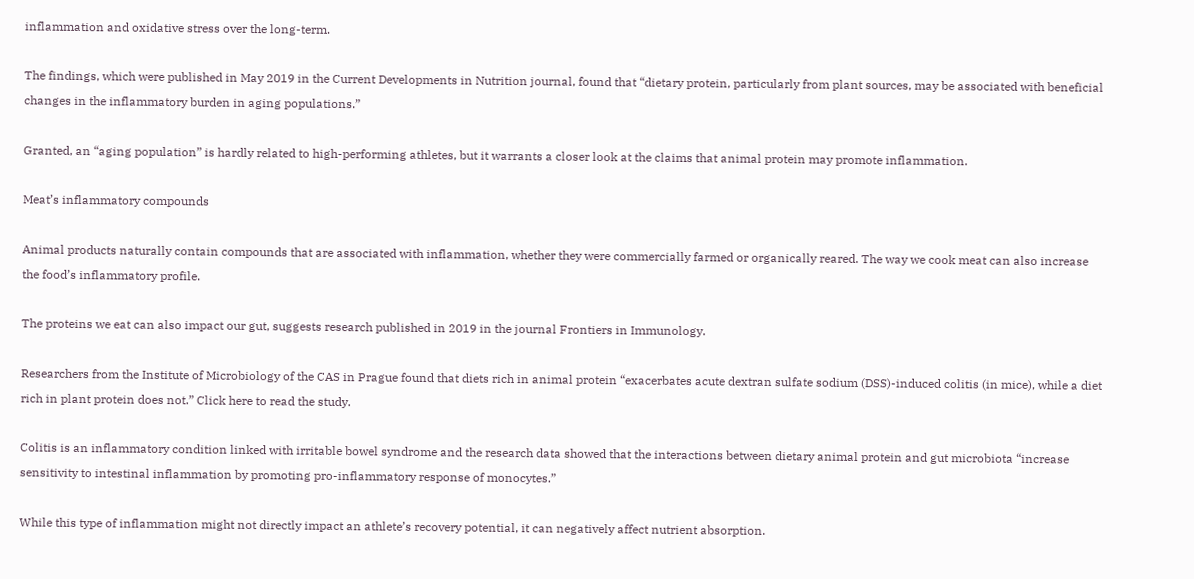inflammation and oxidative stress over the long-term.

The findings, which were published in May 2019 in the Current Developments in Nutrition journal, found that “dietary protein, particularly from plant sources, may be associated with beneficial changes in the inflammatory burden in aging populations.”

Granted, an “aging population” is hardly related to high-performing athletes, but it warrants a closer look at the claims that animal protein may promote inflammation.

Meat’s inflammatory compounds

Animal products naturally contain compounds that are associated with inflammation, whether they were commercially farmed or organically reared. The way we cook meat can also increase the food’s inflammatory profile.

The proteins we eat can also impact our gut, suggests research published in 2019 in the journal Frontiers in Immunology.

Researchers from the Institute of Microbiology of the CAS in Prague found that diets rich in animal protein “exacerbates acute dextran sulfate sodium (DSS)-induced colitis (in mice), while a diet rich in plant protein does not.” Click here to read the study.

Colitis is an inflammatory condition linked with irritable bowel syndrome and the research data showed that the interactions between dietary animal protein and gut microbiota “increase sensitivity to intestinal inflammation by promoting pro-inflammatory response of monocytes.”

While this type of inflammation might not directly impact an athlete’s recovery potential, it can negatively affect nutrient absorption.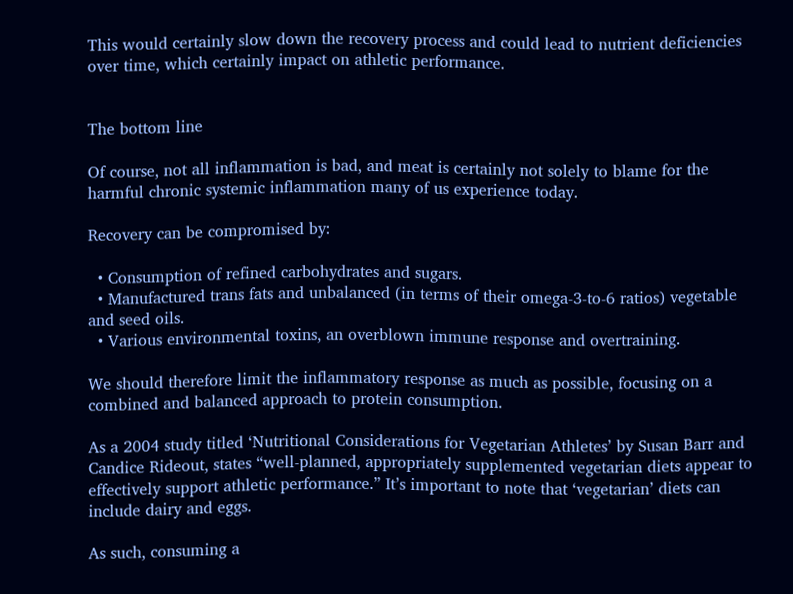This would certainly slow down the recovery process and could lead to nutrient deficiencies over time, which certainly impact on athletic performance.


The bottom line

Of course, not all inflammation is bad, and meat is certainly not solely to blame for the harmful chronic systemic inflammation many of us experience today.

Recovery can be compromised by:

  • Consumption of refined carbohydrates and sugars.
  • Manufactured trans fats and unbalanced (in terms of their omega-3-to-6 ratios) vegetable and seed oils.
  • Various environmental toxins, an overblown immune response and overtraining.

We should therefore limit the inflammatory response as much as possible, focusing on a combined and balanced approach to protein consumption.

As a 2004 study titled ‘Nutritional Considerations for Vegetarian Athletes’ by Susan Barr and Candice Rideout, states “well-planned, appropriately supplemented vegetarian diets appear to effectively support athletic performance.” It’s important to note that ‘vegetarian’ diets can include dairy and eggs.

As such, consuming a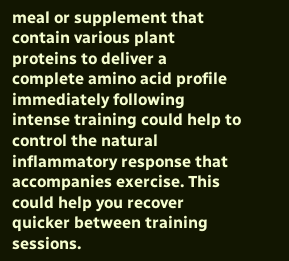meal or supplement that contain various plant proteins to deliver a complete amino acid profile immediately following intense training could help to control the natural inflammatory response that accompanies exercise. This could help you recover quicker between training sessions.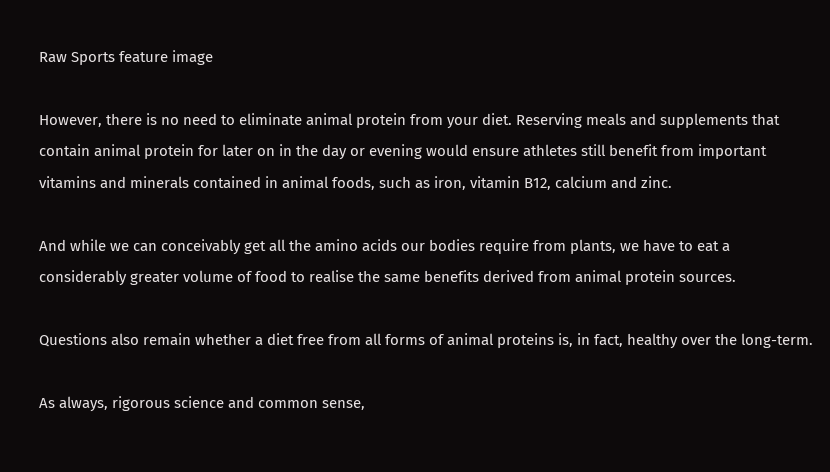Raw Sports feature image

However, there is no need to eliminate animal protein from your diet. Reserving meals and supplements that contain animal protein for later on in the day or evening would ensure athletes still benefit from important vitamins and minerals contained in animal foods, such as iron, vitamin B12, calcium and zinc.

And while we can conceivably get all the amino acids our bodies require from plants, we have to eat a considerably greater volume of food to realise the same benefits derived from animal protein sources.

Questions also remain whether a diet free from all forms of animal proteins is, in fact, healthy over the long-term.

As always, rigorous science and common sense,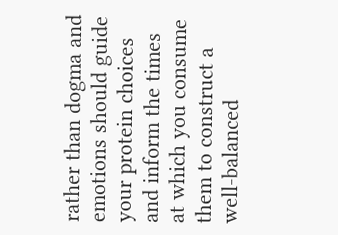rather than dogma and emotions should guide your protein choices and inform the times at which you consume them to construct a well-balanced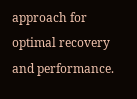approach for optimal recovery and performance.